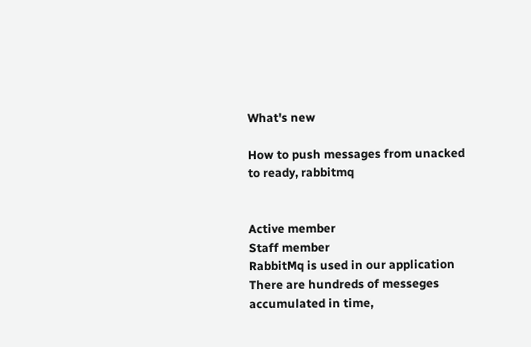What's new

How to push messages from unacked to ready, rabbitmq


Active member
Staff member
RabbitMq is used in our application There are hundreds of messeges accumulated in time,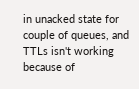in unacked state for couple of queues, and TTLs isn't working because of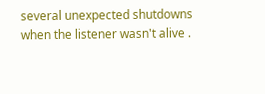several unexpected shutdowns when the listener wasn't alive .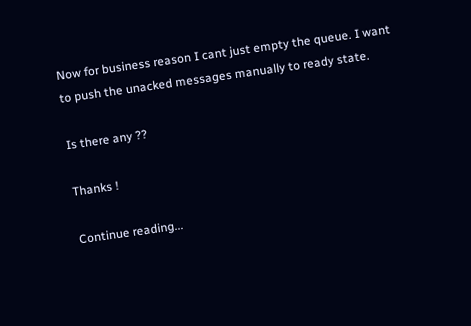Now for business reason I cant just empty the queue. I want to push the unacked messages manually to ready state.

Is there any ??

Thanks !

Continue reading...